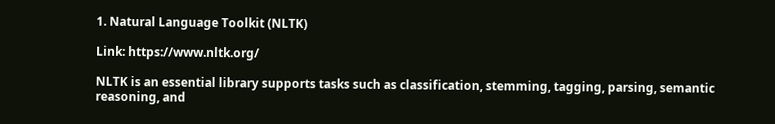1. Natural Language Toolkit (NLTK)

Link: https://www.nltk.org/

NLTK is an essential library supports tasks such as classification, stemming, tagging, parsing, semantic reasoning, and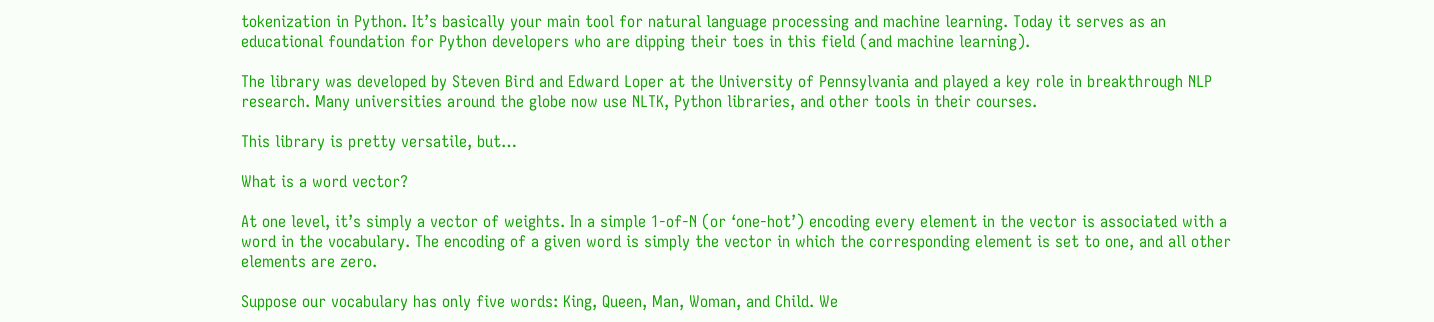tokenization in Python. It’s basically your main tool for natural language processing and machine learning. Today it serves as an educational foundation for Python developers who are dipping their toes in this field (and machine learning).

The library was developed by Steven Bird and Edward Loper at the University of Pennsylvania and played a key role in breakthrough NLP research. Many universities around the globe now use NLTK, Python libraries, and other tools in their courses.

This library is pretty versatile, but…

What is a word vector?

At one level, it’s simply a vector of weights. In a simple 1-of-N (or ‘one-hot’) encoding every element in the vector is associated with a word in the vocabulary. The encoding of a given word is simply the vector in which the corresponding element is set to one, and all other elements are zero.

Suppose our vocabulary has only five words: King, Queen, Man, Woman, and Child. We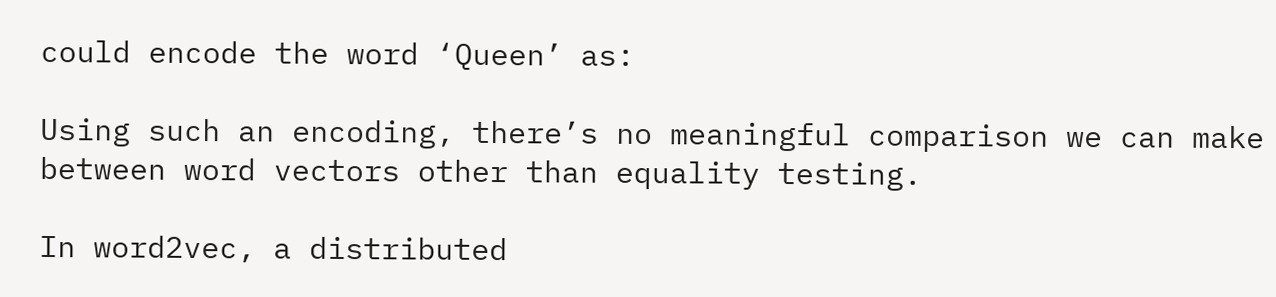could encode the word ‘Queen’ as:

Using such an encoding, there’s no meaningful comparison we can make between word vectors other than equality testing.

In word2vec, a distributed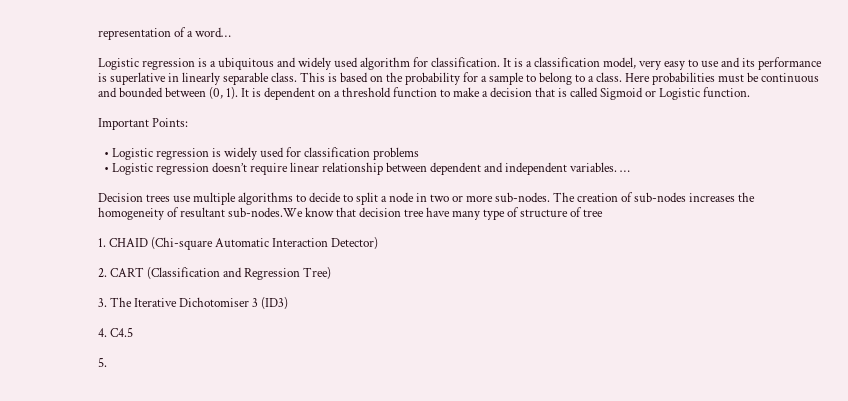representation of a word…

Logistic regression is a ubiquitous and widely used algorithm for classification. It is a classification model, very easy to use and its performance is superlative in linearly separable class. This is based on the probability for a sample to belong to a class. Here probabilities must be continuous and bounded between (0, 1). It is dependent on a threshold function to make a decision that is called Sigmoid or Logistic function.

Important Points:

  • Logistic regression is widely used for classification problems
  • Logistic regression doesn’t require linear relationship between dependent and independent variables. …

Decision trees use multiple algorithms to decide to split a node in two or more sub-nodes. The creation of sub-nodes increases the homogeneity of resultant sub-nodes.We know that decision tree have many type of structure of tree

1. CHAID (Chi-square Automatic Interaction Detector)

2. CART (Classification and Regression Tree)

3. The Iterative Dichotomiser 3 (ID3)

4. C4.5

5.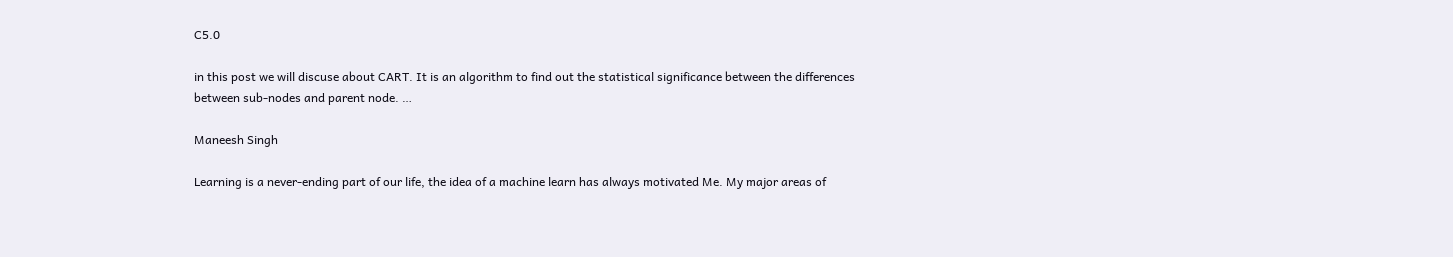C5.0

in this post we will discuse about CART. It is an algorithm to find out the statistical significance between the differences between sub-nodes and parent node. …

Maneesh Singh

Learning is a never-ending part of our life, the idea of a machine learn has always motivated Me. My major areas of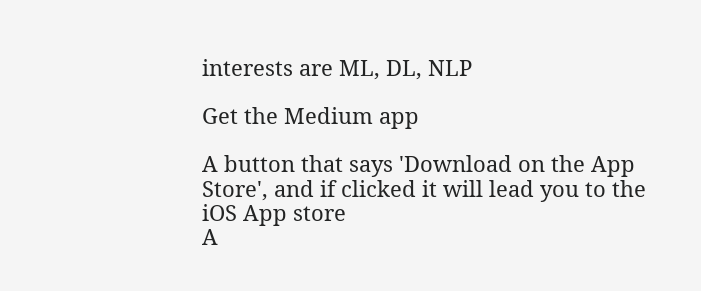interests are ML, DL, NLP

Get the Medium app

A button that says 'Download on the App Store', and if clicked it will lead you to the iOS App store
A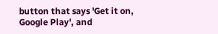button that says 'Get it on, Google Play', and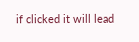if clicked it will lead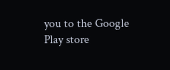you to the Google Play store